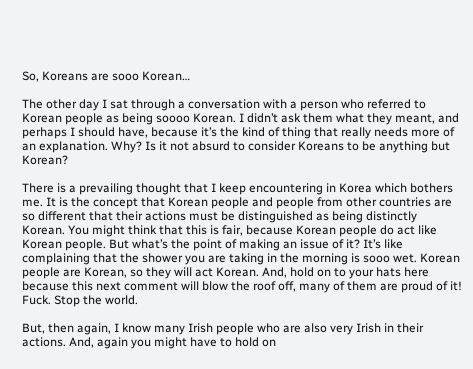So, Koreans are sooo Korean…

The other day I sat through a conversation with a person who referred to Korean people as being soooo Korean. I didn’t ask them what they meant, and perhaps I should have, because it’s the kind of thing that really needs more of an explanation. Why? Is it not absurd to consider Koreans to be anything but Korean?

There is a prevailing thought that I keep encountering in Korea which bothers me. It is the concept that Korean people and people from other countries are so different that their actions must be distinguished as being distinctly Korean. You might think that this is fair, because Korean people do act like Korean people. But what’s the point of making an issue of it? It’s like complaining that the shower you are taking in the morning is sooo wet. Korean people are Korean, so they will act Korean. And, hold on to your hats here because this next comment will blow the roof off, many of them are proud of it! Fuck. Stop the world.

But, then again, I know many Irish people who are also very Irish in their actions. And, again you might have to hold on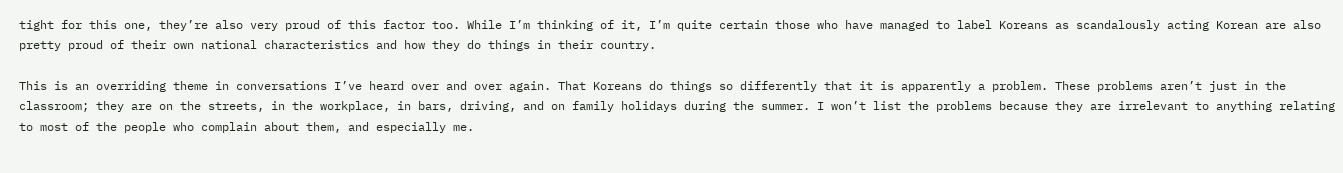tight for this one, they’re also very proud of this factor too. While I’m thinking of it, I’m quite certain those who have managed to label Koreans as scandalously acting Korean are also pretty proud of their own national characteristics and how they do things in their country.

This is an overriding theme in conversations I’ve heard over and over again. That Koreans do things so differently that it is apparently a problem. These problems aren’t just in the classroom; they are on the streets, in the workplace, in bars, driving, and on family holidays during the summer. I won’t list the problems because they are irrelevant to anything relating to most of the people who complain about them, and especially me.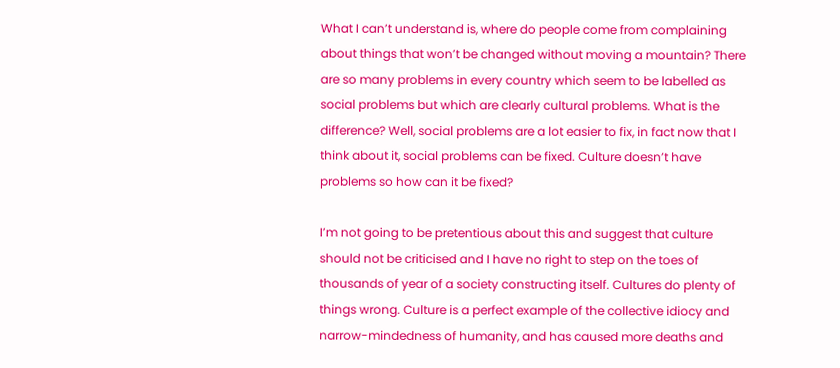What I can’t understand is, where do people come from complaining about things that won’t be changed without moving a mountain? There are so many problems in every country which seem to be labelled as social problems but which are clearly cultural problems. What is the difference? Well, social problems are a lot easier to fix, in fact now that I think about it, social problems can be fixed. Culture doesn’t have problems so how can it be fixed?

I’m not going to be pretentious about this and suggest that culture should not be criticised and I have no right to step on the toes of thousands of year of a society constructing itself. Cultures do plenty of things wrong. Culture is a perfect example of the collective idiocy and narrow-mindedness of humanity, and has caused more deaths and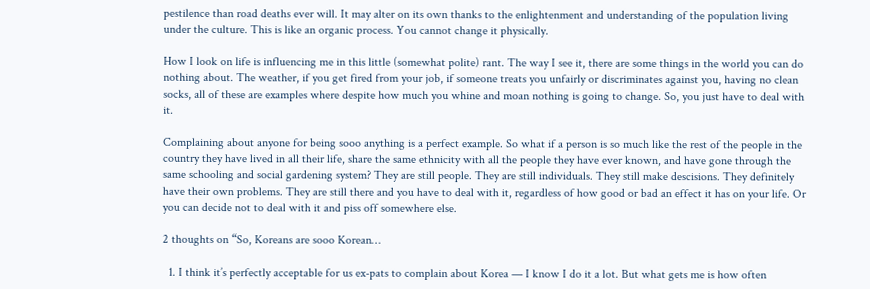pestilence than road deaths ever will. It may alter on its own thanks to the enlightenment and understanding of the population living under the culture. This is like an organic process. You cannot change it physically.

How I look on life is influencing me in this little (somewhat polite) rant. The way I see it, there are some things in the world you can do nothing about. The weather, if you get fired from your job, if someone treats you unfairly or discriminates against you, having no clean socks, all of these are examples where despite how much you whine and moan nothing is going to change. So, you just have to deal with it.

Complaining about anyone for being sooo anything is a perfect example. So what if a person is so much like the rest of the people in the country they have lived in all their life, share the same ethnicity with all the people they have ever known, and have gone through the same schooling and social gardening system? They are still people. They are still individuals. They still make descisions. They definitely have their own problems. They are still there and you have to deal with it, regardless of how good or bad an effect it has on your life. Or you can decide not to deal with it and piss off somewhere else.

2 thoughts on “So, Koreans are sooo Korean…

  1. I think it’s perfectly acceptable for us ex-pats to complain about Korea — I know I do it a lot. But what gets me is how often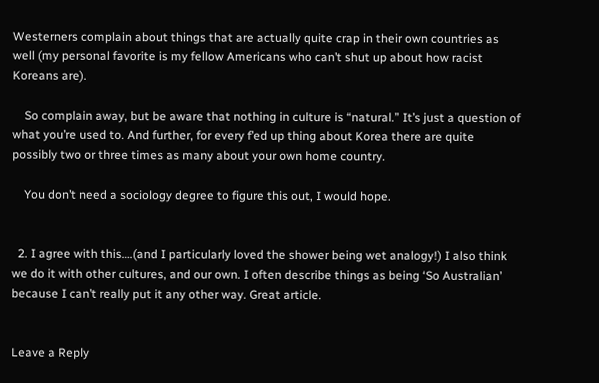Westerners complain about things that are actually quite crap in their own countries as well (my personal favorite is my fellow Americans who can’t shut up about how racist Koreans are).

    So complain away, but be aware that nothing in culture is “natural.” It’s just a question of what you’re used to. And further, for every f’ed up thing about Korea there are quite possibly two or three times as many about your own home country.

    You don’t need a sociology degree to figure this out, I would hope.


  2. I agree with this….(and I particularly loved the shower being wet analogy!) I also think we do it with other cultures, and our own. I often describe things as being ‘So Australian’ because I can’t really put it any other way. Great article.


Leave a Reply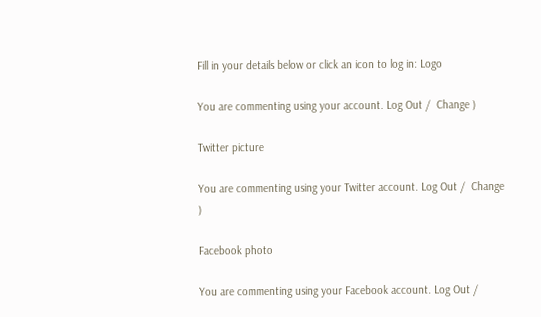Fill in your details below or click an icon to log in: Logo

You are commenting using your account. Log Out /  Change )

Twitter picture

You are commenting using your Twitter account. Log Out /  Change )

Facebook photo

You are commenting using your Facebook account. Log Out /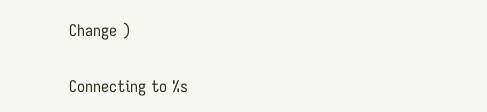Change )

Connecting to %s